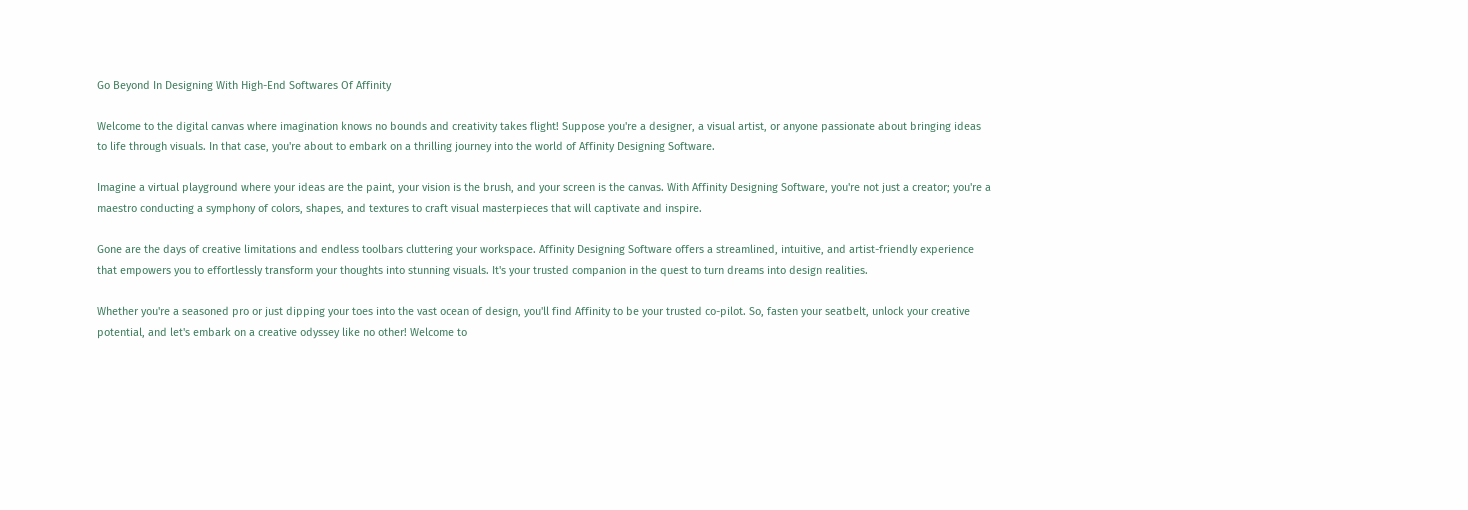Go Beyond In Designing With High-End Softwares Of Affinity

Welcome to the digital canvas where imagination knows no bounds and creativity takes flight! Suppose you're a designer, a visual artist, or anyone passionate about bringing ideas to life through visuals. In that case, you're about to embark on a thrilling journey into the world of Affinity Designing Software.

Imagine a virtual playground where your ideas are the paint, your vision is the brush, and your screen is the canvas. With Affinity Designing Software, you're not just a creator; you're a maestro conducting a symphony of colors, shapes, and textures to craft visual masterpieces that will captivate and inspire.

Gone are the days of creative limitations and endless toolbars cluttering your workspace. Affinity Designing Software offers a streamlined, intuitive, and artist-friendly experience that empowers you to effortlessly transform your thoughts into stunning visuals. It's your trusted companion in the quest to turn dreams into design realities.

Whether you're a seasoned pro or just dipping your toes into the vast ocean of design, you'll find Affinity to be your trusted co-pilot. So, fasten your seatbelt, unlock your creative potential, and let's embark on a creative odyssey like no other! Welcome to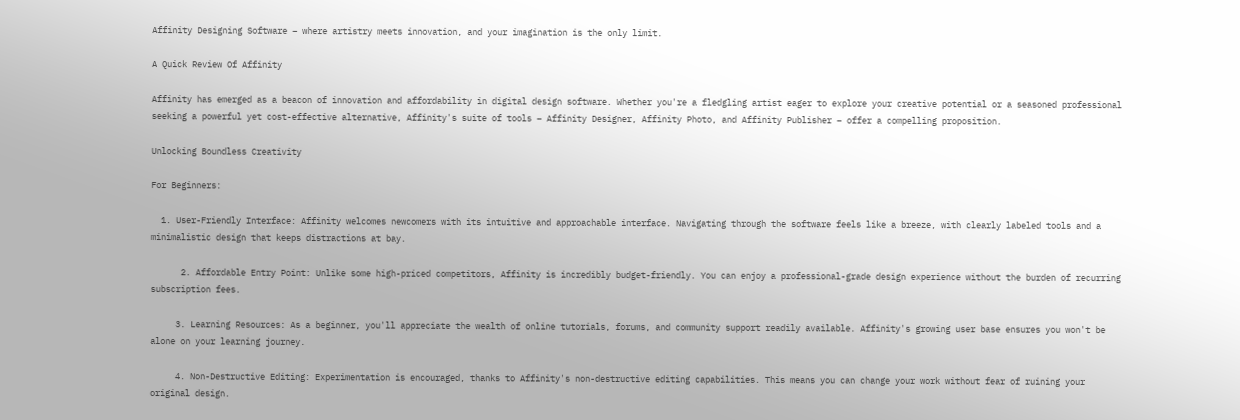Affinity Designing Software – where artistry meets innovation, and your imagination is the only limit.

A Quick Review Of Affinity

Affinity has emerged as a beacon of innovation and affordability in digital design software. Whether you're a fledgling artist eager to explore your creative potential or a seasoned professional seeking a powerful yet cost-effective alternative, Affinity's suite of tools – Affinity Designer, Affinity Photo, and Affinity Publisher – offer a compelling proposition.

Unlocking Boundless Creativity

For Beginners:

  1. User-Friendly Interface: Affinity welcomes newcomers with its intuitive and approachable interface. Navigating through the software feels like a breeze, with clearly labeled tools and a minimalistic design that keeps distractions at bay.

      2. Affordable Entry Point: Unlike some high-priced competitors, Affinity is incredibly budget-friendly. You can enjoy a professional-grade design experience without the burden of recurring subscription fees.

     3. Learning Resources: As a beginner, you'll appreciate the wealth of online tutorials, forums, and community support readily available. Affinity's growing user base ensures you won't be alone on your learning journey.

     4. Non-Destructive Editing: Experimentation is encouraged, thanks to Affinity's non-destructive editing capabilities. This means you can change your work without fear of ruining your original design.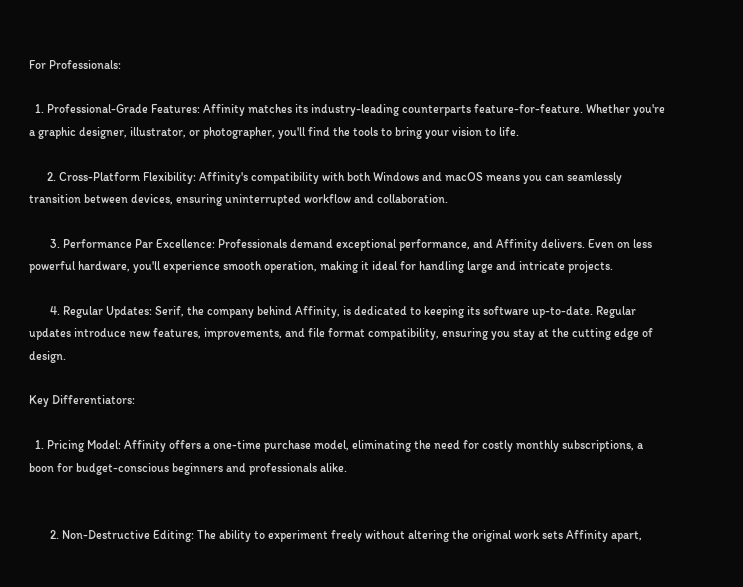For Professionals:

  1. Professional-Grade Features: Affinity matches its industry-leading counterparts feature-for-feature. Whether you're a graphic designer, illustrator, or photographer, you'll find the tools to bring your vision to life.

      2. Cross-Platform Flexibility: Affinity's compatibility with both Windows and macOS means you can seamlessly transition between devices, ensuring uninterrupted workflow and collaboration.

       3. Performance Par Excellence: Professionals demand exceptional performance, and Affinity delivers. Even on less powerful hardware, you'll experience smooth operation, making it ideal for handling large and intricate projects.

       4. Regular Updates: Serif, the company behind Affinity, is dedicated to keeping its software up-to-date. Regular updates introduce new features, improvements, and file format compatibility, ensuring you stay at the cutting edge of design.

Key Differentiators:

  1. Pricing Model: Affinity offers a one-time purchase model, eliminating the need for costly monthly subscriptions, a boon for budget-conscious beginners and professionals alike.


       2. Non-Destructive Editing: The ability to experiment freely without altering the original work sets Affinity apart,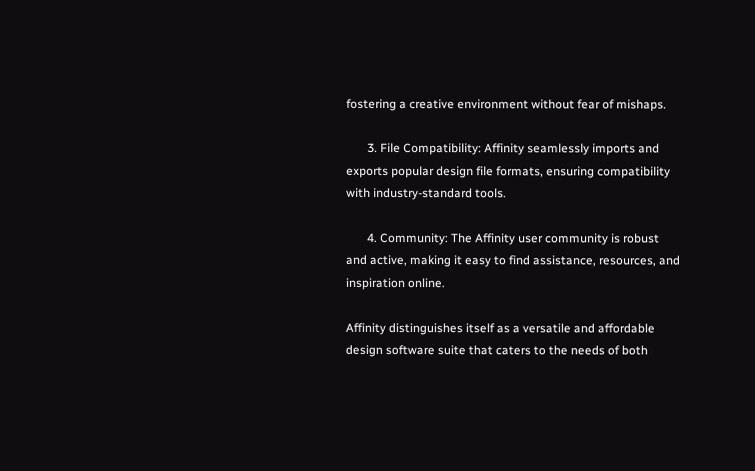fostering a creative environment without fear of mishaps.

       3. File Compatibility: Affinity seamlessly imports and exports popular design file formats, ensuring compatibility with industry-standard tools.

       4. Community: The Affinity user community is robust and active, making it easy to find assistance, resources, and inspiration online.

Affinity distinguishes itself as a versatile and affordable design software suite that caters to the needs of both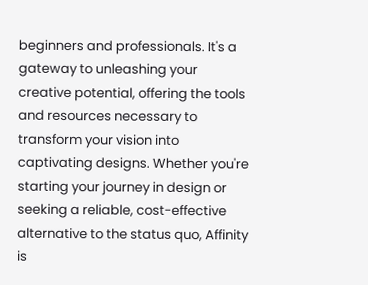beginners and professionals. It's a gateway to unleashing your creative potential, offering the tools and resources necessary to transform your vision into captivating designs. Whether you're starting your journey in design or seeking a reliable, cost-effective alternative to the status quo, Affinity is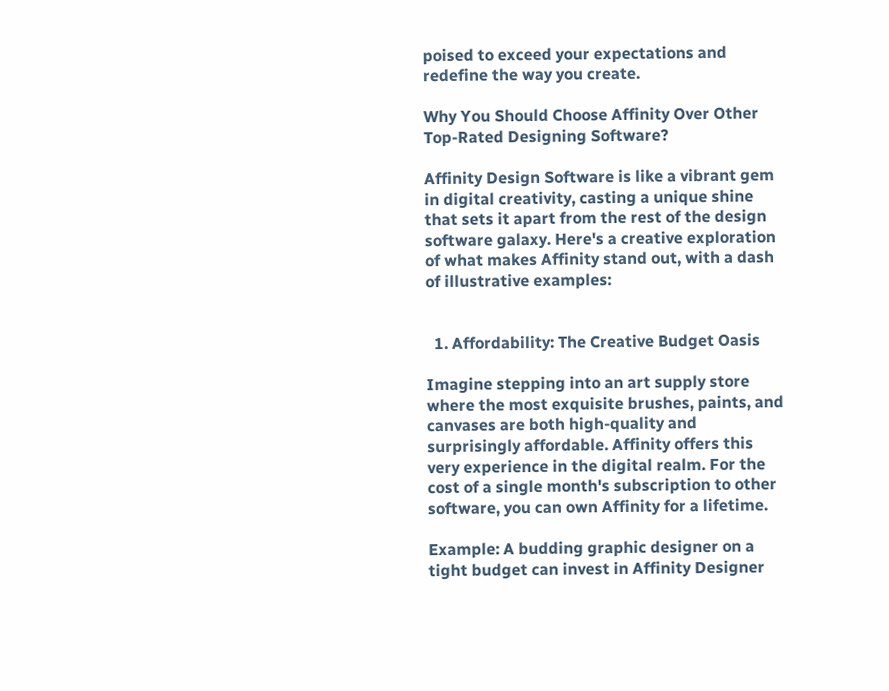poised to exceed your expectations and redefine the way you create.

Why You Should Choose Affinity Over Other Top-Rated Designing Software?

Affinity Design Software is like a vibrant gem in digital creativity, casting a unique shine that sets it apart from the rest of the design software galaxy. Here's a creative exploration of what makes Affinity stand out, with a dash of illustrative examples:


  1. Affordability: The Creative Budget Oasis

Imagine stepping into an art supply store where the most exquisite brushes, paints, and canvases are both high-quality and surprisingly affordable. Affinity offers this very experience in the digital realm. For the cost of a single month's subscription to other software, you can own Affinity for a lifetime.

Example: A budding graphic designer on a tight budget can invest in Affinity Designer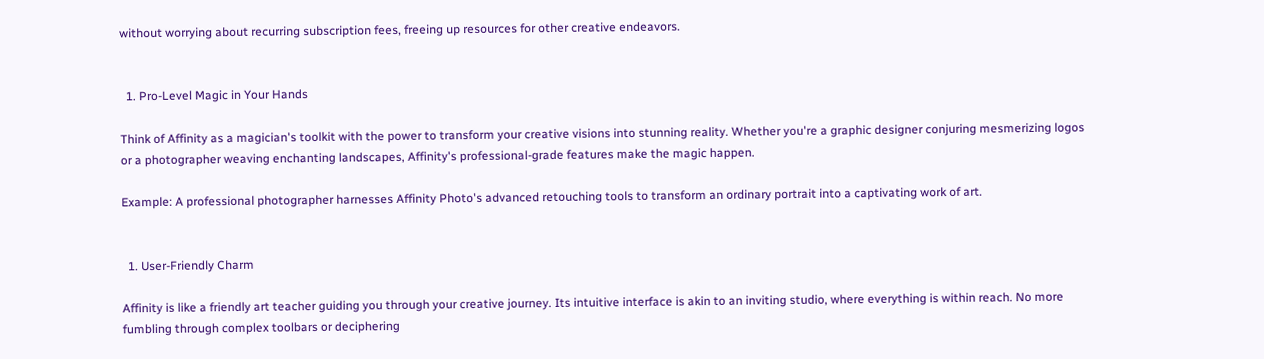without worrying about recurring subscription fees, freeing up resources for other creative endeavors.


  1. Pro-Level Magic in Your Hands

Think of Affinity as a magician's toolkit with the power to transform your creative visions into stunning reality. Whether you're a graphic designer conjuring mesmerizing logos or a photographer weaving enchanting landscapes, Affinity's professional-grade features make the magic happen.

Example: A professional photographer harnesses Affinity Photo's advanced retouching tools to transform an ordinary portrait into a captivating work of art.


  1. User-Friendly Charm

Affinity is like a friendly art teacher guiding you through your creative journey. Its intuitive interface is akin to an inviting studio, where everything is within reach. No more fumbling through complex toolbars or deciphering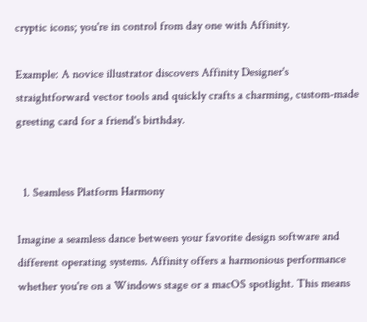cryptic icons; you're in control from day one with Affinity.

Example: A novice illustrator discovers Affinity Designer's straightforward vector tools and quickly crafts a charming, custom-made greeting card for a friend's birthday.


  1. Seamless Platform Harmony

Imagine a seamless dance between your favorite design software and different operating systems. Affinity offers a harmonious performance whether you're on a Windows stage or a macOS spotlight. This means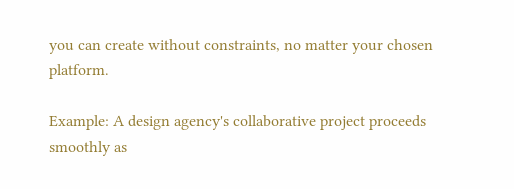you can create without constraints, no matter your chosen platform.

Example: A design agency's collaborative project proceeds smoothly as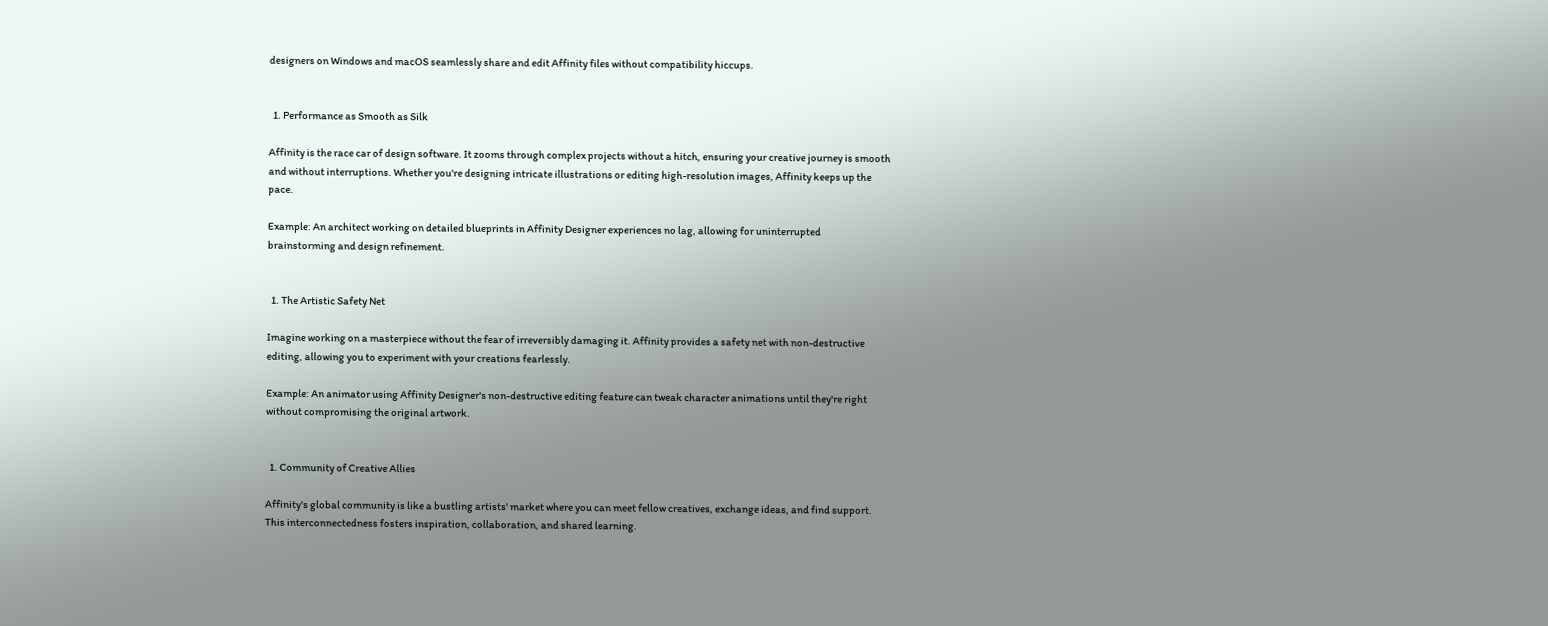designers on Windows and macOS seamlessly share and edit Affinity files without compatibility hiccups.


  1. Performance as Smooth as Silk

Affinity is the race car of design software. It zooms through complex projects without a hitch, ensuring your creative journey is smooth and without interruptions. Whether you're designing intricate illustrations or editing high-resolution images, Affinity keeps up the pace.

Example: An architect working on detailed blueprints in Affinity Designer experiences no lag, allowing for uninterrupted brainstorming and design refinement.


  1. The Artistic Safety Net

Imagine working on a masterpiece without the fear of irreversibly damaging it. Affinity provides a safety net with non-destructive editing, allowing you to experiment with your creations fearlessly.

Example: An animator using Affinity Designer's non-destructive editing feature can tweak character animations until they're right without compromising the original artwork.


  1. Community of Creative Allies

Affinity's global community is like a bustling artists' market where you can meet fellow creatives, exchange ideas, and find support. This interconnectedness fosters inspiration, collaboration, and shared learning.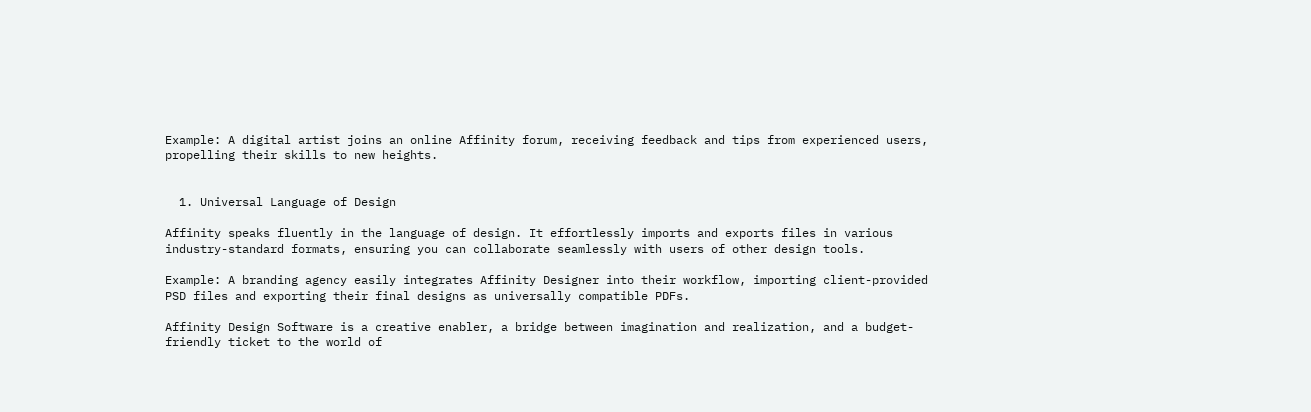Example: A digital artist joins an online Affinity forum, receiving feedback and tips from experienced users, propelling their skills to new heights.


  1. Universal Language of Design

Affinity speaks fluently in the language of design. It effortlessly imports and exports files in various industry-standard formats, ensuring you can collaborate seamlessly with users of other design tools.

Example: A branding agency easily integrates Affinity Designer into their workflow, importing client-provided PSD files and exporting their final designs as universally compatible PDFs.

Affinity Design Software is a creative enabler, a bridge between imagination and realization, and a budget-friendly ticket to the world of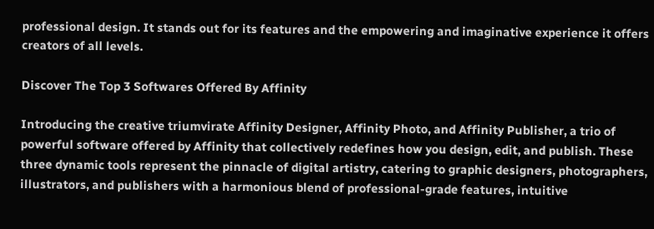professional design. It stands out for its features and the empowering and imaginative experience it offers creators of all levels.

Discover The Top 3 Softwares Offered By Affinity

Introducing the creative triumvirate Affinity Designer, Affinity Photo, and Affinity Publisher, a trio of powerful software offered by Affinity that collectively redefines how you design, edit, and publish. These three dynamic tools represent the pinnacle of digital artistry, catering to graphic designers, photographers, illustrators, and publishers with a harmonious blend of professional-grade features, intuitive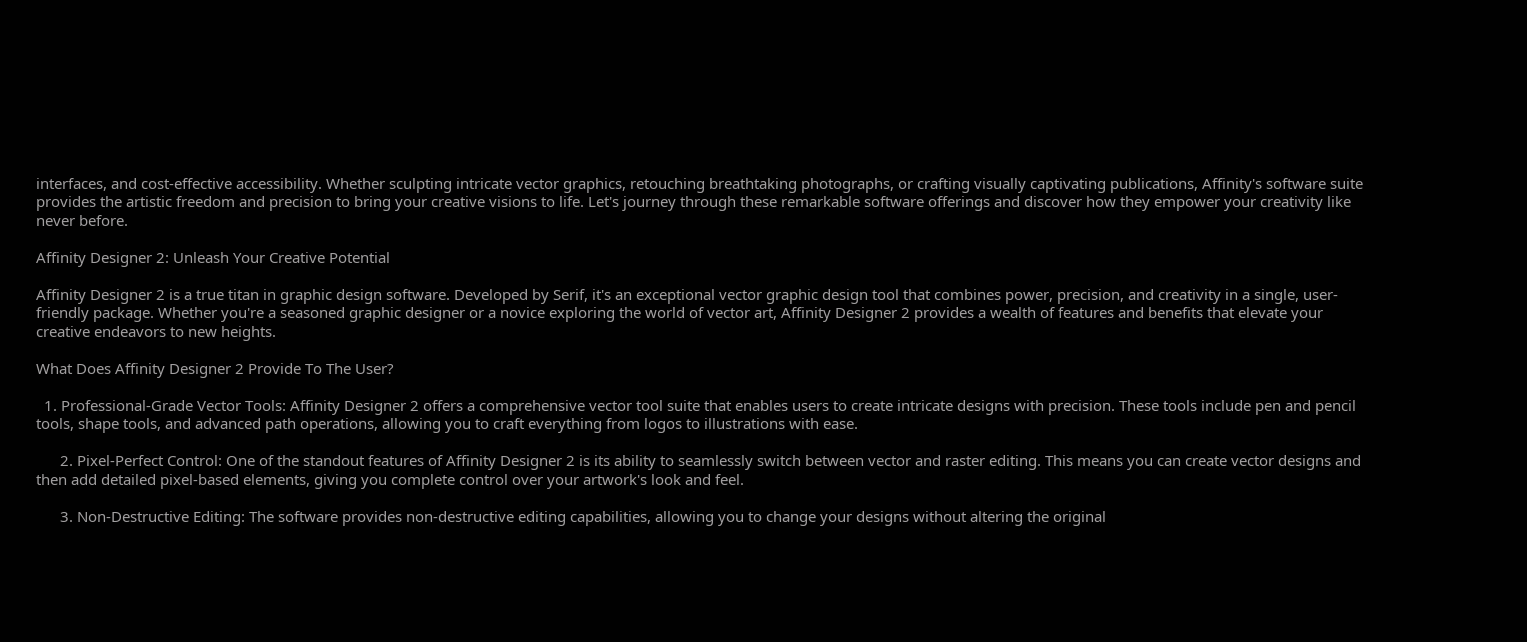interfaces, and cost-effective accessibility. Whether sculpting intricate vector graphics, retouching breathtaking photographs, or crafting visually captivating publications, Affinity's software suite provides the artistic freedom and precision to bring your creative visions to life. Let's journey through these remarkable software offerings and discover how they empower your creativity like never before.

Affinity Designer 2: Unleash Your Creative Potential

Affinity Designer 2 is a true titan in graphic design software. Developed by Serif, it's an exceptional vector graphic design tool that combines power, precision, and creativity in a single, user-friendly package. Whether you're a seasoned graphic designer or a novice exploring the world of vector art, Affinity Designer 2 provides a wealth of features and benefits that elevate your creative endeavors to new heights.

What Does Affinity Designer 2 Provide To The User?

  1. Professional-Grade Vector Tools: Affinity Designer 2 offers a comprehensive vector tool suite that enables users to create intricate designs with precision. These tools include pen and pencil tools, shape tools, and advanced path operations, allowing you to craft everything from logos to illustrations with ease.

      2. Pixel-Perfect Control: One of the standout features of Affinity Designer 2 is its ability to seamlessly switch between vector and raster editing. This means you can create vector designs and then add detailed pixel-based elements, giving you complete control over your artwork's look and feel.

      3. Non-Destructive Editing: The software provides non-destructive editing capabilities, allowing you to change your designs without altering the original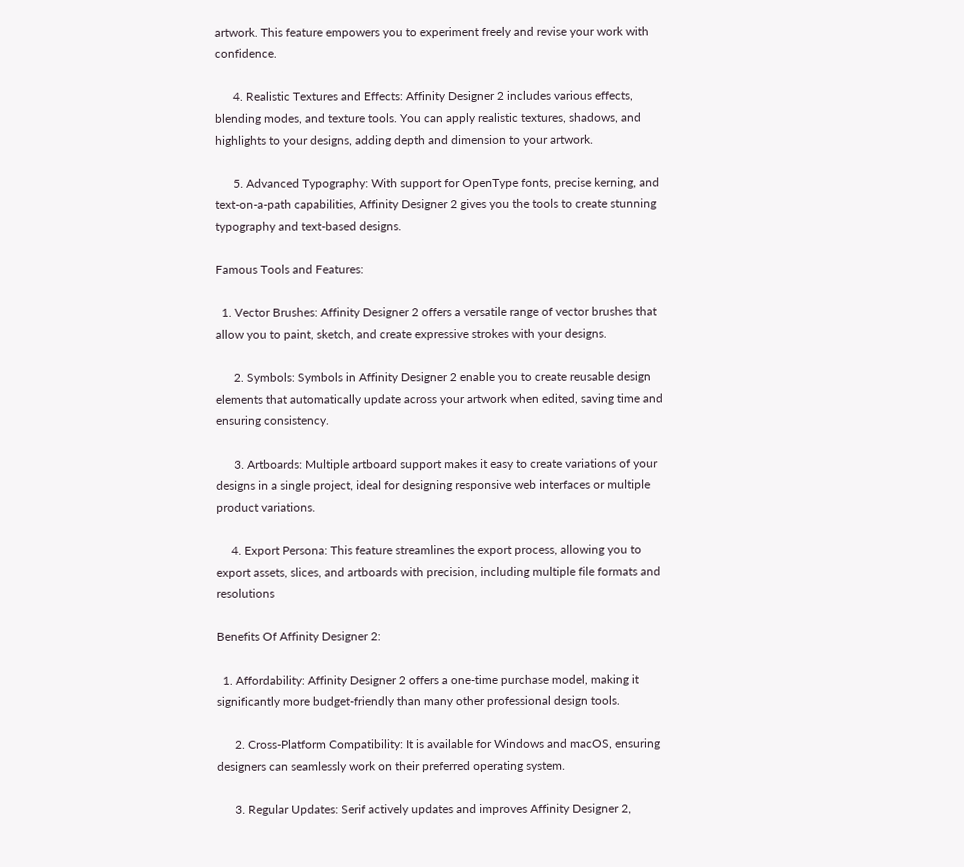artwork. This feature empowers you to experiment freely and revise your work with confidence.

      4. Realistic Textures and Effects: Affinity Designer 2 includes various effects, blending modes, and texture tools. You can apply realistic textures, shadows, and highlights to your designs, adding depth and dimension to your artwork.

      5. Advanced Typography: With support for OpenType fonts, precise kerning, and text-on-a-path capabilities, Affinity Designer 2 gives you the tools to create stunning typography and text-based designs.

Famous Tools and Features:

  1. Vector Brushes: Affinity Designer 2 offers a versatile range of vector brushes that allow you to paint, sketch, and create expressive strokes with your designs.

      2. Symbols: Symbols in Affinity Designer 2 enable you to create reusable design elements that automatically update across your artwork when edited, saving time and ensuring consistency.

      3. Artboards: Multiple artboard support makes it easy to create variations of your designs in a single project, ideal for designing responsive web interfaces or multiple product variations.

     4. Export Persona: This feature streamlines the export process, allowing you to export assets, slices, and artboards with precision, including multiple file formats and resolutions

Benefits Of Affinity Designer 2:

  1. Affordability: Affinity Designer 2 offers a one-time purchase model, making it significantly more budget-friendly than many other professional design tools.

      2. Cross-Platform Compatibility: It is available for Windows and macOS, ensuring designers can seamlessly work on their preferred operating system.

      3. Regular Updates: Serif actively updates and improves Affinity Designer 2,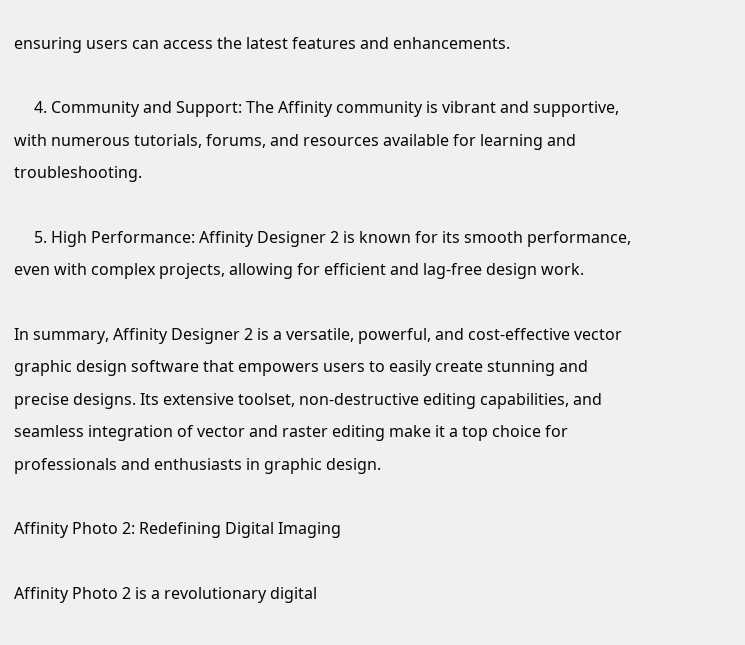ensuring users can access the latest features and enhancements.

     4. Community and Support: The Affinity community is vibrant and supportive, with numerous tutorials, forums, and resources available for learning and troubleshooting.

     5. High Performance: Affinity Designer 2 is known for its smooth performance, even with complex projects, allowing for efficient and lag-free design work.

In summary, Affinity Designer 2 is a versatile, powerful, and cost-effective vector graphic design software that empowers users to easily create stunning and precise designs. Its extensive toolset, non-destructive editing capabilities, and seamless integration of vector and raster editing make it a top choice for professionals and enthusiasts in graphic design.

Affinity Photo 2: Redefining Digital Imaging

Affinity Photo 2 is a revolutionary digital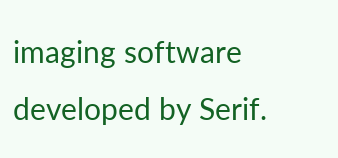imaging software developed by Serif.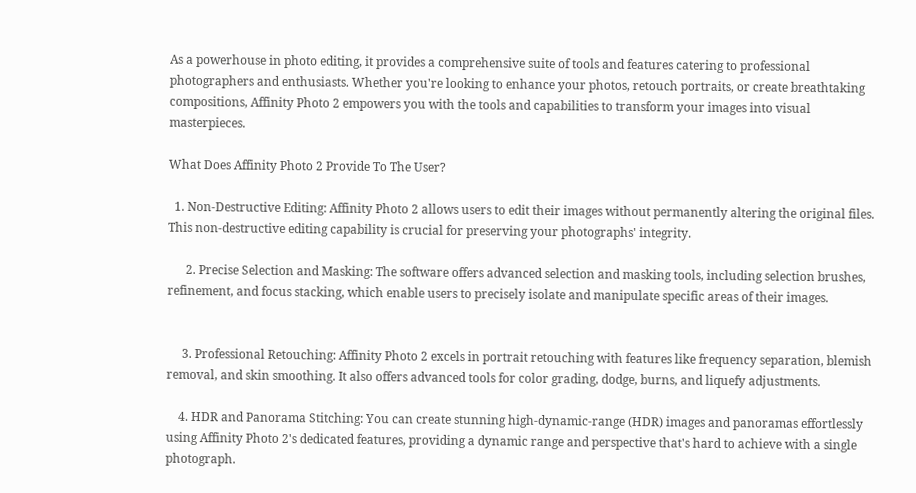As a powerhouse in photo editing, it provides a comprehensive suite of tools and features catering to professional photographers and enthusiasts. Whether you're looking to enhance your photos, retouch portraits, or create breathtaking compositions, Affinity Photo 2 empowers you with the tools and capabilities to transform your images into visual masterpieces.

What Does Affinity Photo 2 Provide To The User?

  1. Non-Destructive Editing: Affinity Photo 2 allows users to edit their images without permanently altering the original files. This non-destructive editing capability is crucial for preserving your photographs' integrity.

      2. Precise Selection and Masking: The software offers advanced selection and masking tools, including selection brushes, refinement, and focus stacking, which enable users to precisely isolate and manipulate specific areas of their images.


     3. Professional Retouching: Affinity Photo 2 excels in portrait retouching with features like frequency separation, blemish removal, and skin smoothing. It also offers advanced tools for color grading, dodge, burns, and liquefy adjustments.

    4. HDR and Panorama Stitching: You can create stunning high-dynamic-range (HDR) images and panoramas effortlessly using Affinity Photo 2's dedicated features, providing a dynamic range and perspective that's hard to achieve with a single photograph.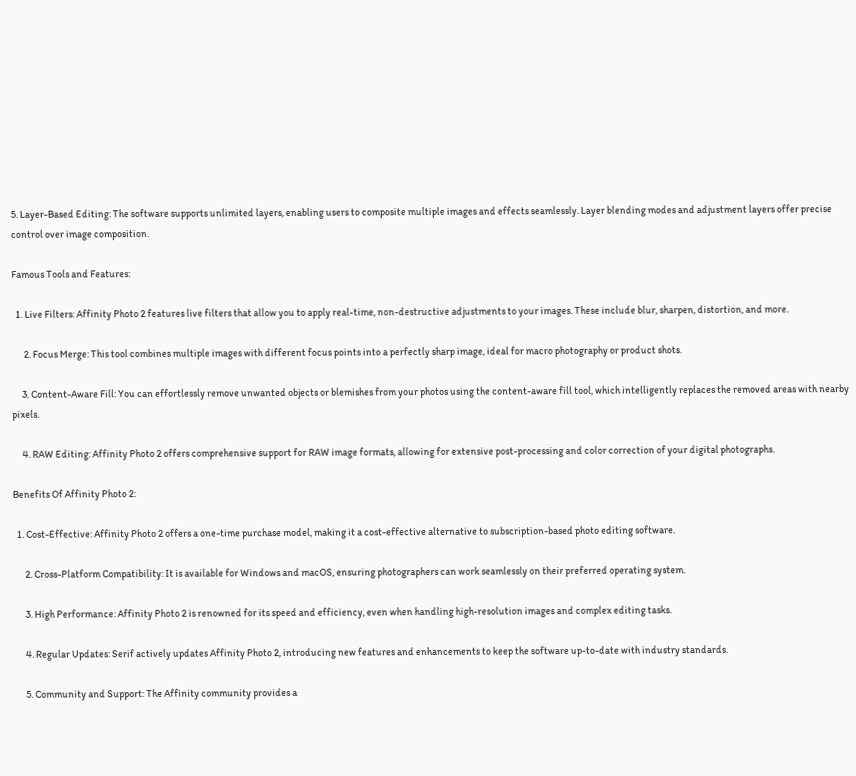5. Layer-Based Editing: The software supports unlimited layers, enabling users to composite multiple images and effects seamlessly. Layer blending modes and adjustment layers offer precise control over image composition.

Famous Tools and Features:

  1. Live Filters: Affinity Photo 2 features live filters that allow you to apply real-time, non-destructive adjustments to your images. These include blur, sharpen, distortion, and more.

      2. Focus Merge: This tool combines multiple images with different focus points into a perfectly sharp image, ideal for macro photography or product shots.

     3. Content-Aware Fill: You can effortlessly remove unwanted objects or blemishes from your photos using the content-aware fill tool, which intelligently replaces the removed areas with nearby pixels.

     4. RAW Editing: Affinity Photo 2 offers comprehensive support for RAW image formats, allowing for extensive post-processing and color correction of your digital photographs.

Benefits Of Affinity Photo 2:

  1. Cost-Effective: Affinity Photo 2 offers a one-time purchase model, making it a cost-effective alternative to subscription-based photo editing software.

      2. Cross-Platform Compatibility: It is available for Windows and macOS, ensuring photographers can work seamlessly on their preferred operating system.

      3. High Performance: Affinity Photo 2 is renowned for its speed and efficiency, even when handling high-resolution images and complex editing tasks.

      4. Regular Updates: Serif actively updates Affinity Photo 2, introducing new features and enhancements to keep the software up-to-date with industry standards.

      5. Community and Support: The Affinity community provides a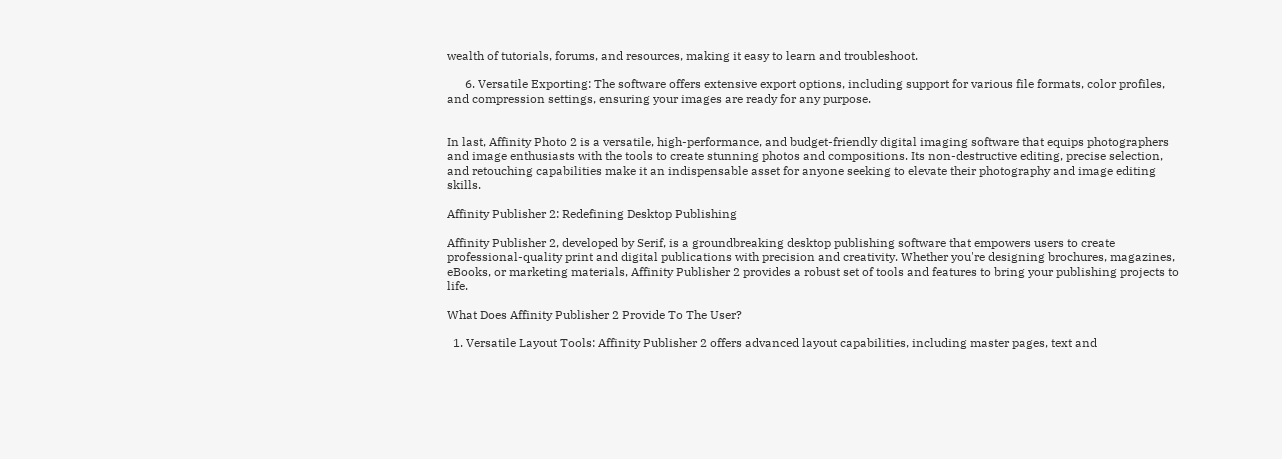wealth of tutorials, forums, and resources, making it easy to learn and troubleshoot.

      6. Versatile Exporting: The software offers extensive export options, including support for various file formats, color profiles, and compression settings, ensuring your images are ready for any purpose.


In last, Affinity Photo 2 is a versatile, high-performance, and budget-friendly digital imaging software that equips photographers and image enthusiasts with the tools to create stunning photos and compositions. Its non-destructive editing, precise selection, and retouching capabilities make it an indispensable asset for anyone seeking to elevate their photography and image editing skills.

Affinity Publisher 2: Redefining Desktop Publishing

Affinity Publisher 2, developed by Serif, is a groundbreaking desktop publishing software that empowers users to create professional-quality print and digital publications with precision and creativity. Whether you're designing brochures, magazines, eBooks, or marketing materials, Affinity Publisher 2 provides a robust set of tools and features to bring your publishing projects to life.

What Does Affinity Publisher 2 Provide To The User?

  1. Versatile Layout Tools: Affinity Publisher 2 offers advanced layout capabilities, including master pages, text and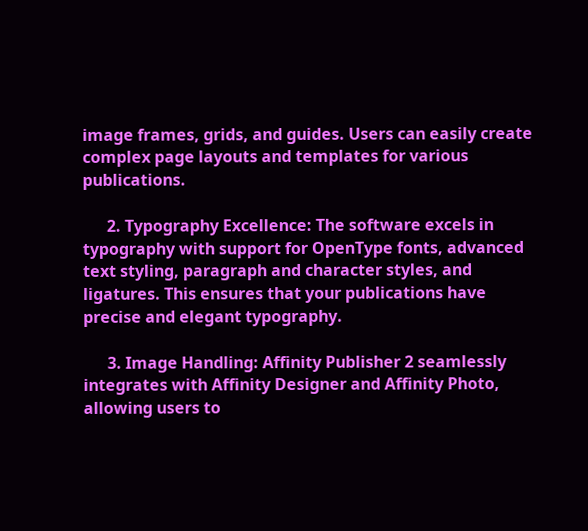image frames, grids, and guides. Users can easily create complex page layouts and templates for various publications.

      2. Typography Excellence: The software excels in typography with support for OpenType fonts, advanced text styling, paragraph and character styles, and ligatures. This ensures that your publications have precise and elegant typography.

      3. Image Handling: Affinity Publisher 2 seamlessly integrates with Affinity Designer and Affinity Photo, allowing users to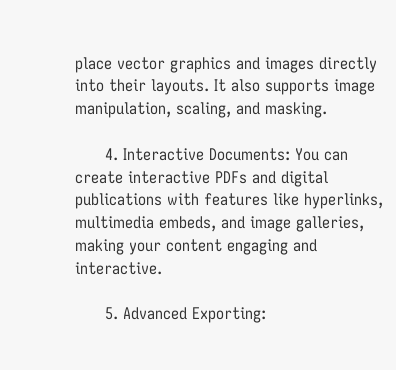place vector graphics and images directly into their layouts. It also supports image manipulation, scaling, and masking.

      4. Interactive Documents: You can create interactive PDFs and digital publications with features like hyperlinks, multimedia embeds, and image galleries, making your content engaging and interactive.

      5. Advanced Exporting: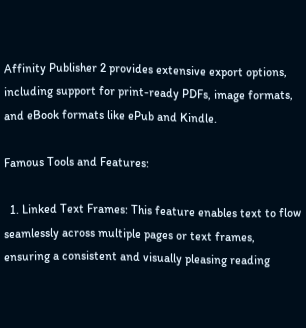Affinity Publisher 2 provides extensive export options, including support for print-ready PDFs, image formats, and eBook formats like ePub and Kindle.

Famous Tools and Features:

  1. Linked Text Frames: This feature enables text to flow seamlessly across multiple pages or text frames, ensuring a consistent and visually pleasing reading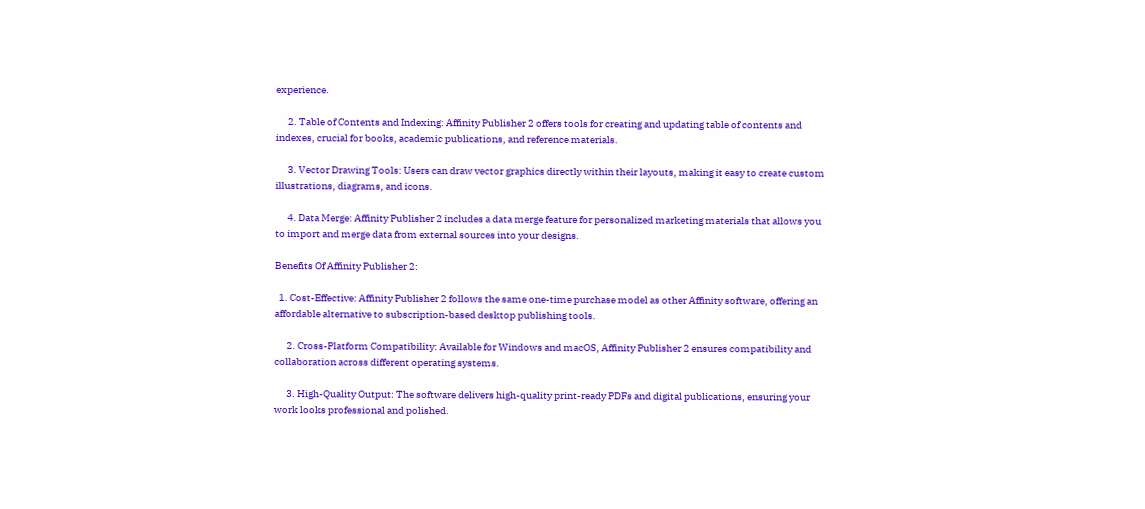experience.

      2. Table of Contents and Indexing: Affinity Publisher 2 offers tools for creating and updating table of contents and indexes, crucial for books, academic publications, and reference materials.

      3. Vector Drawing Tools: Users can draw vector graphics directly within their layouts, making it easy to create custom illustrations, diagrams, and icons.

      4. Data Merge: Affinity Publisher 2 includes a data merge feature for personalized marketing materials that allows you to import and merge data from external sources into your designs.

Benefits Of Affinity Publisher 2:

  1. Cost-Effective: Affinity Publisher 2 follows the same one-time purchase model as other Affinity software, offering an affordable alternative to subscription-based desktop publishing tools.

      2. Cross-Platform Compatibility: Available for Windows and macOS, Affinity Publisher 2 ensures compatibility and collaboration across different operating systems.

      3. High-Quality Output: The software delivers high-quality print-ready PDFs and digital publications, ensuring your work looks professional and polished.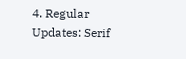4. Regular Updates: Serif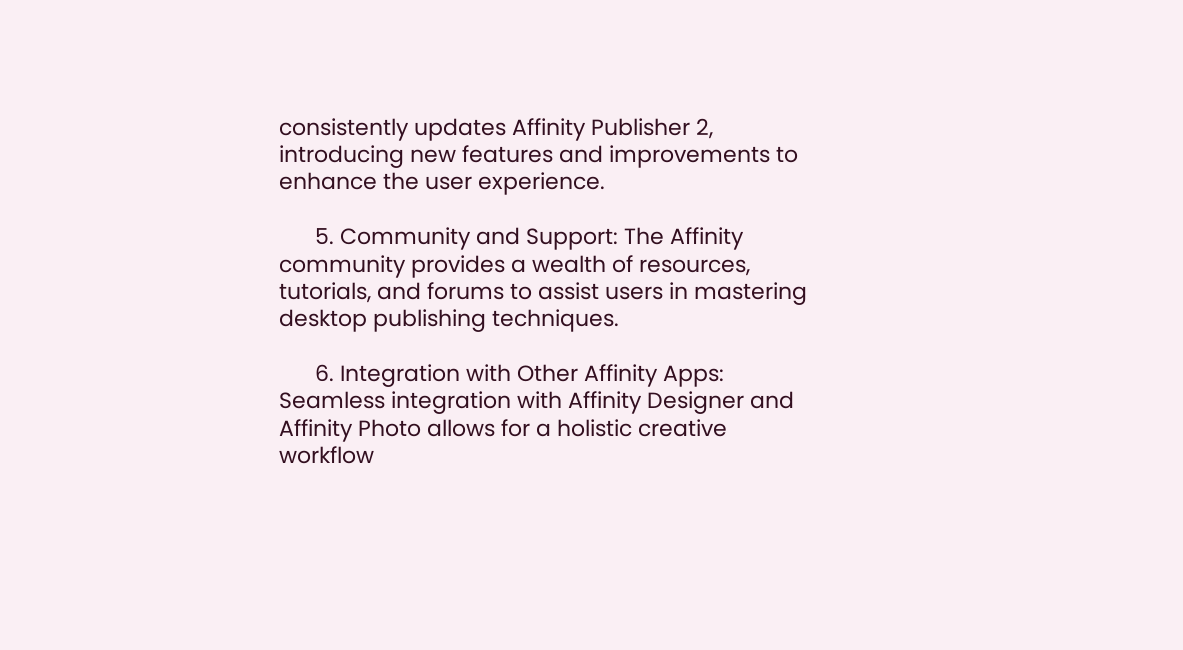consistently updates Affinity Publisher 2, introducing new features and improvements to enhance the user experience.

      5. Community and Support: The Affinity community provides a wealth of resources, tutorials, and forums to assist users in mastering desktop publishing techniques.

      6. Integration with Other Affinity Apps: Seamless integration with Affinity Designer and Affinity Photo allows for a holistic creative workflow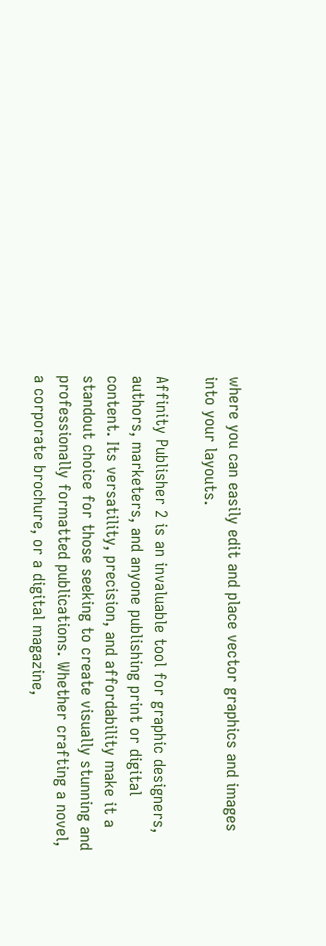where you can easily edit and place vector graphics and images into your layouts.

Affinity Publisher 2 is an invaluable tool for graphic designers, authors, marketers, and anyone publishing print or digital content. Its versatility, precision, and affordability make it a standout choice for those seeking to create visually stunning and professionally formatted publications. Whether crafting a novel, a corporate brochure, or a digital magazine,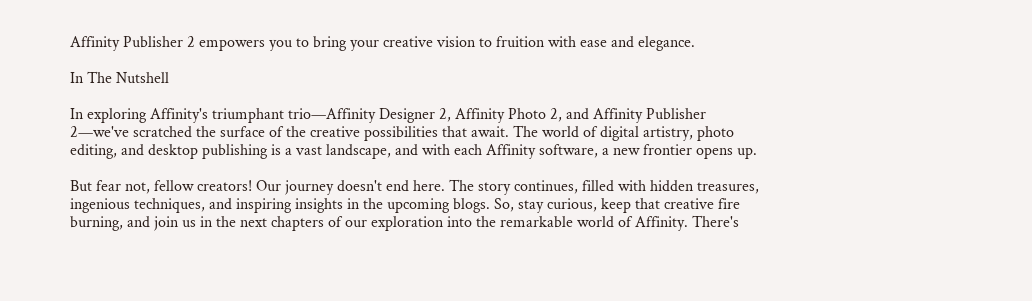Affinity Publisher 2 empowers you to bring your creative vision to fruition with ease and elegance.

In The Nutshell

In exploring Affinity's triumphant trio—Affinity Designer 2, Affinity Photo 2, and Affinity Publisher 2—we've scratched the surface of the creative possibilities that await. The world of digital artistry, photo editing, and desktop publishing is a vast landscape, and with each Affinity software, a new frontier opens up.

But fear not, fellow creators! Our journey doesn't end here. The story continues, filled with hidden treasures, ingenious techniques, and inspiring insights in the upcoming blogs. So, stay curious, keep that creative fire burning, and join us in the next chapters of our exploration into the remarkable world of Affinity. There's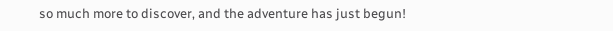so much more to discover, and the adventure has just begun!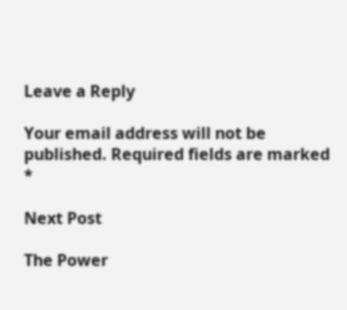Leave a Reply

Your email address will not be published. Required fields are marked *

Next Post

The Power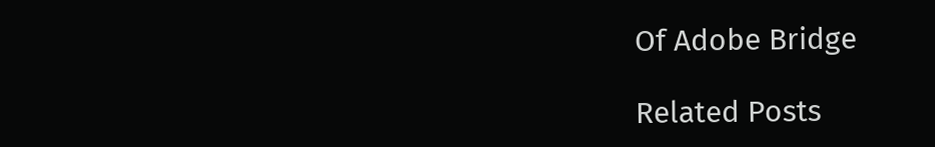Of Adobe Bridge

Related Posts